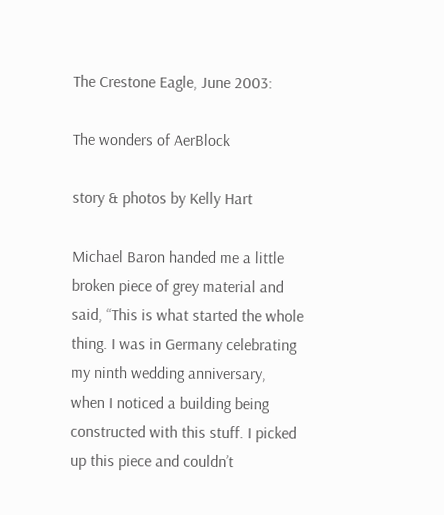The Crestone Eagle, June 2003:

The wonders of AerBlock

story & photos by Kelly Hart

Michael Baron handed me a little broken piece of grey material and said, “This is what started the whole thing. I was in Germany celebrating my ninth wedding anniversary, when I noticed a building being constructed with this stuff. I picked up this piece and couldn’t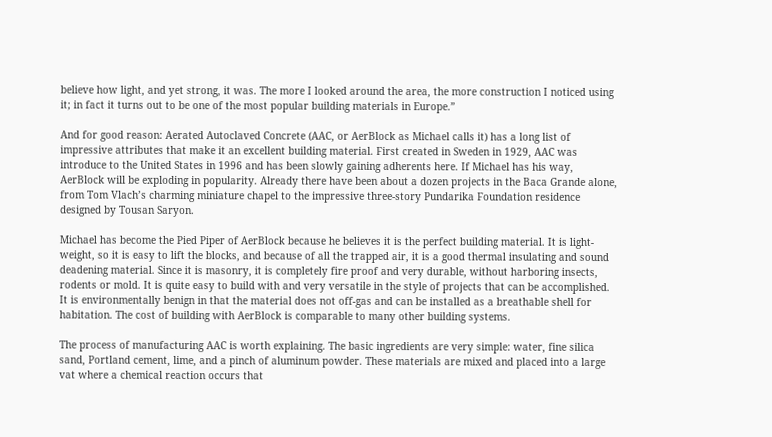believe how light, and yet strong, it was. The more I looked around the area, the more construction I noticed using it; in fact it turns out to be one of the most popular building materials in Europe.”

And for good reason: Aerated Autoclaved Concrete (AAC, or AerBlock as Michael calls it) has a long list of impressive attributes that make it an excellent building material. First created in Sweden in 1929, AAC was introduce to the United States in 1996 and has been slowly gaining adherents here. If Michael has his way, AerBlock will be exploding in popularity. Already there have been about a dozen projects in the Baca Grande alone, from Tom Vlach’s charming miniature chapel to the impressive three-story Pundarika Foundation residence designed by Tousan Saryon.

Michael has become the Pied Piper of AerBlock because he believes it is the perfect building material. It is light-weight, so it is easy to lift the blocks, and because of all the trapped air, it is a good thermal insulating and sound deadening material. Since it is masonry, it is completely fire proof and very durable, without harboring insects, rodents or mold. It is quite easy to build with and very versatile in the style of projects that can be accomplished. It is environmentally benign in that the material does not off-gas and can be installed as a breathable shell for habitation. The cost of building with AerBlock is comparable to many other building systems.

The process of manufacturing AAC is worth explaining. The basic ingredients are very simple: water, fine silica sand, Portland cement, lime, and a pinch of aluminum powder. These materials are mixed and placed into a large vat where a chemical reaction occurs that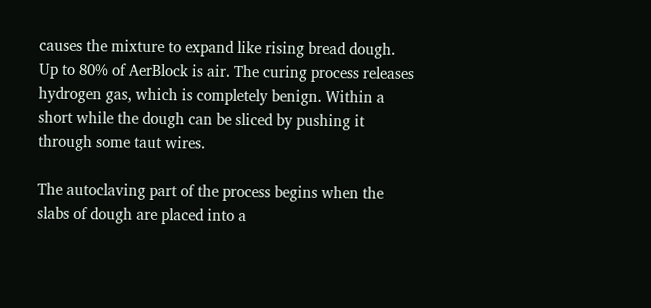causes the mixture to expand like rising bread dough. Up to 80% of AerBlock is air. The curing process releases hydrogen gas, which is completely benign. Within a short while the dough can be sliced by pushing it through some taut wires.

The autoclaving part of the process begins when the slabs of dough are placed into a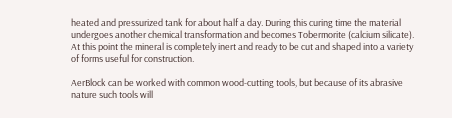heated and pressurized tank for about half a day. During this curing time the material undergoes another chemical transformation and becomes Tobermorite (calcium silicate). At this point the mineral is completely inert and ready to be cut and shaped into a variety of forms useful for construction.

AerBlock can be worked with common wood-cutting tools, but because of its abrasive nature such tools will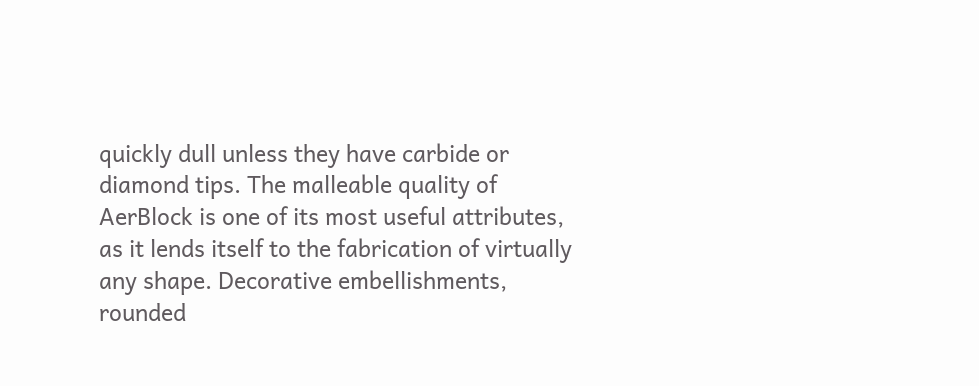quickly dull unless they have carbide or diamond tips. The malleable quality of AerBlock is one of its most useful attributes, as it lends itself to the fabrication of virtually any shape. Decorative embellishments, rounded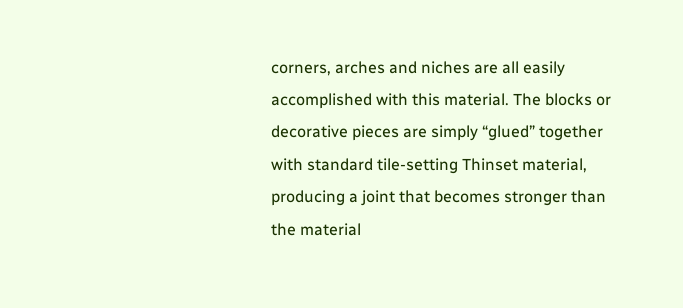corners, arches and niches are all easily accomplished with this material. The blocks or decorative pieces are simply “glued” together with standard tile-setting Thinset material, producing a joint that becomes stronger than the material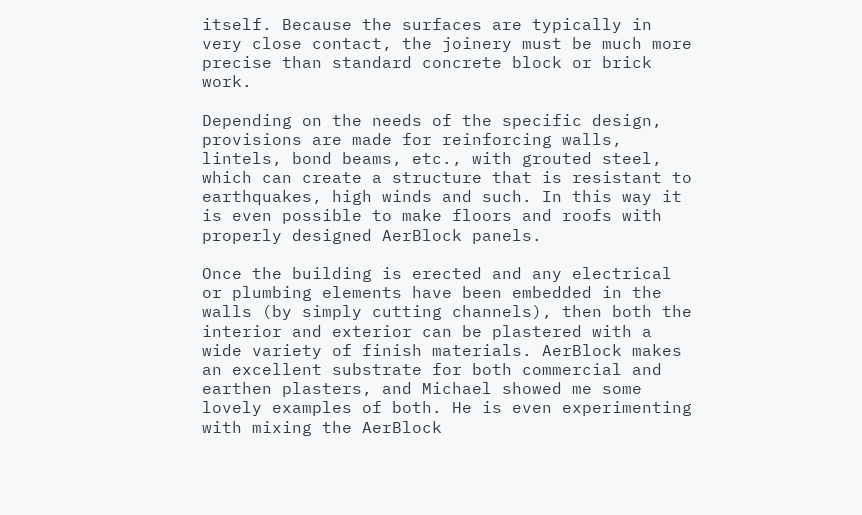itself. Because the surfaces are typically in very close contact, the joinery must be much more precise than standard concrete block or brick work.

Depending on the needs of the specific design, provisions are made for reinforcing walls, lintels, bond beams, etc., with grouted steel, which can create a structure that is resistant to earthquakes, high winds and such. In this way it is even possible to make floors and roofs with properly designed AerBlock panels.

Once the building is erected and any electrical or plumbing elements have been embedded in the walls (by simply cutting channels), then both the interior and exterior can be plastered with a wide variety of finish materials. AerBlock makes an excellent substrate for both commercial and earthen plasters, and Michael showed me some lovely examples of both. He is even experimenting with mixing the AerBlock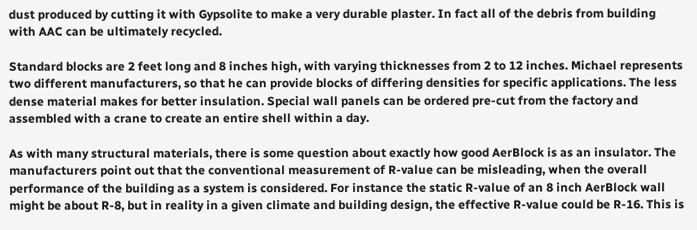dust produced by cutting it with Gypsolite to make a very durable plaster. In fact all of the debris from building with AAC can be ultimately recycled.

Standard blocks are 2 feet long and 8 inches high, with varying thicknesses from 2 to 12 inches. Michael represents two different manufacturers, so that he can provide blocks of differing densities for specific applications. The less dense material makes for better insulation. Special wall panels can be ordered pre-cut from the factory and assembled with a crane to create an entire shell within a day.

As with many structural materials, there is some question about exactly how good AerBlock is as an insulator. The manufacturers point out that the conventional measurement of R-value can be misleading, when the overall performance of the building as a system is considered. For instance the static R-value of an 8 inch AerBlock wall might be about R-8, but in reality in a given climate and building design, the effective R-value could be R-16. This is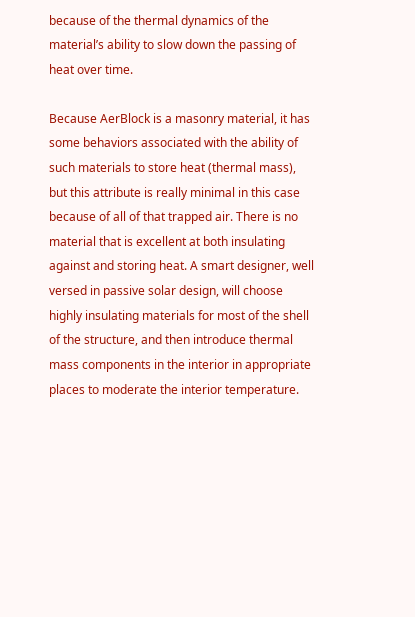because of the thermal dynamics of the material’s ability to slow down the passing of heat over time.

Because AerBlock is a masonry material, it has some behaviors associated with the ability of such materials to store heat (thermal mass), but this attribute is really minimal in this case because of all of that trapped air. There is no material that is excellent at both insulating against and storing heat. A smart designer, well versed in passive solar design, will choose highly insulating materials for most of the shell of the structure, and then introduce thermal mass components in the interior in appropriate places to moderate the interior temperature.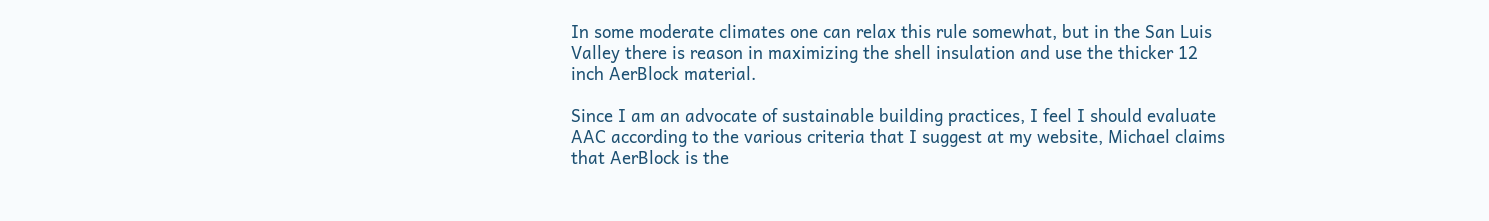In some moderate climates one can relax this rule somewhat, but in the San Luis Valley there is reason in maximizing the shell insulation and use the thicker 12 inch AerBlock material.

Since I am an advocate of sustainable building practices, I feel I should evaluate AAC according to the various criteria that I suggest at my website, Michael claims that AerBlock is the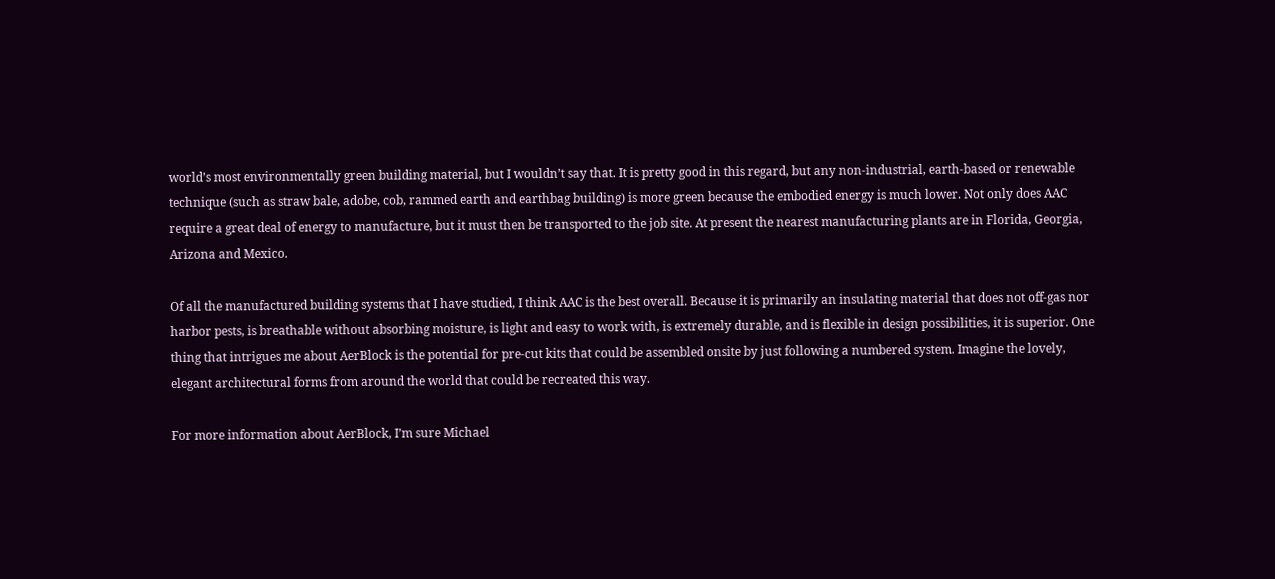world’s most environmentally green building material, but I wouldn’t say that. It is pretty good in this regard, but any non-industrial, earth-based or renewable technique (such as straw bale, adobe, cob, rammed earth and earthbag building) is more green because the embodied energy is much lower. Not only does AAC require a great deal of energy to manufacture, but it must then be transported to the job site. At present the nearest manufacturing plants are in Florida, Georgia, Arizona and Mexico.

Of all the manufactured building systems that I have studied, I think AAC is the best overall. Because it is primarily an insulating material that does not off-gas nor harbor pests, is breathable without absorbing moisture, is light and easy to work with, is extremely durable, and is flexible in design possibilities, it is superior. One thing that intrigues me about AerBlock is the potential for pre-cut kits that could be assembled onsite by just following a numbered system. Imagine the lovely, elegant architectural forms from around the world that could be recreated this way.

For more information about AerBlock, I’m sure Michael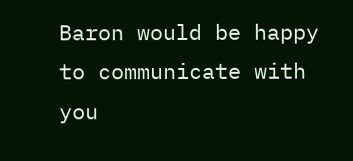Baron would be happy to communicate with you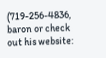(719-256-4836, baron or check out his website: